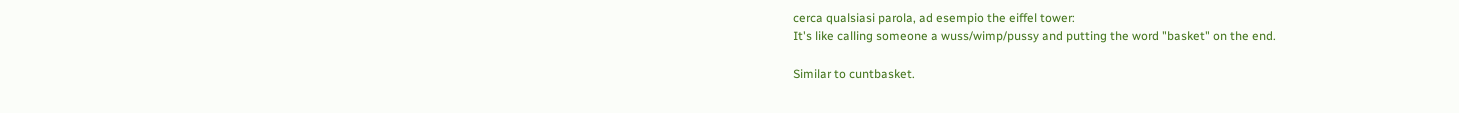cerca qualsiasi parola, ad esempio the eiffel tower:
It's like calling someone a wuss/wimp/pussy and putting the word "basket" on the end.

Similar to cuntbasket.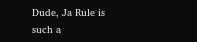Dude, Ja Rule is such a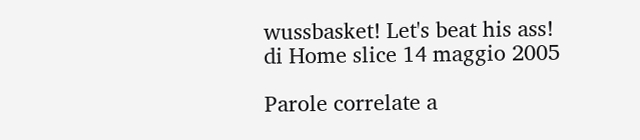wussbasket! Let's beat his ass!
di Home slice 14 maggio 2005

Parole correlate a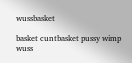wussbasket

basket cuntbasket pussy wimp wuss